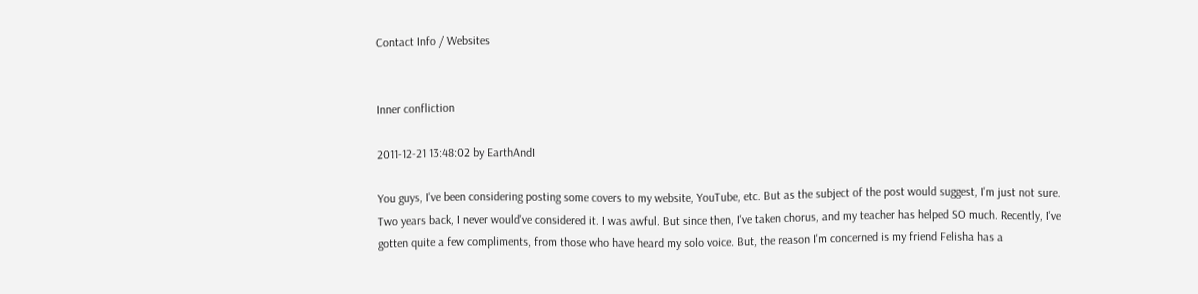Contact Info / Websites


Inner confliction

2011-12-21 13:48:02 by EarthAndI

You guys, I've been considering posting some covers to my website, YouTube, etc. But as the subject of the post would suggest, I'm just not sure. Two years back, I never would've considered it. I was awful. But since then, I've taken chorus, and my teacher has helped SO much. Recently, I've gotten quite a few compliments, from those who have heard my solo voice. But, the reason I'm concerned is my friend Felisha has a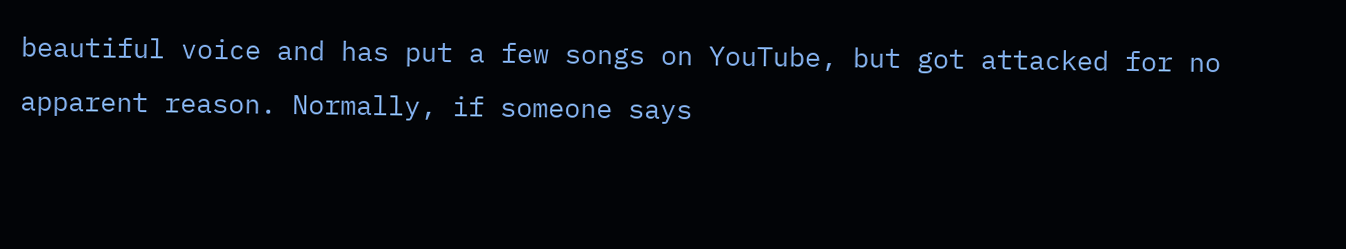beautiful voice and has put a few songs on YouTube, but got attacked for no apparent reason. Normally, if someone says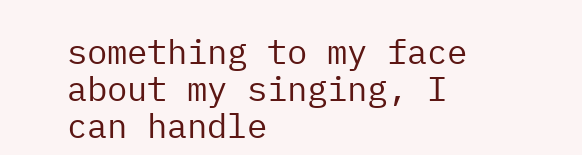something to my face about my singing, I can handle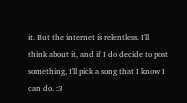it. But the internet is relentless. I'll think about it, and if I do decide to post something, I'll pick a song that I know I can do. :3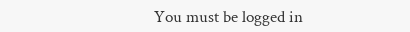You must be logged in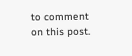to comment on this post.